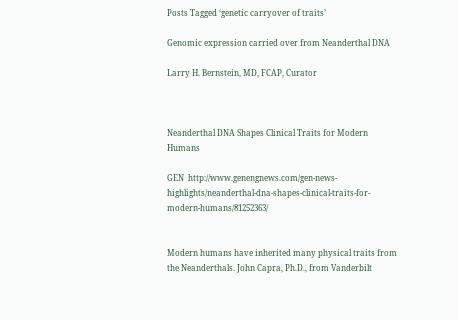Posts Tagged ‘genetic carryover of traits’

Genomic expression carried over from Neanderthal DNA

Larry H. Bernstein, MD, FCAP, Curator



Neanderthal DNA Shapes Clinical Traits for Modern Humans

GEN  http://www.genengnews.com/gen-news-highlights/neanderthal-dna-shapes-clinical-traits-for-modern-humans/81252363/


Modern humans have inherited many physical traits from the Neanderthals. John Capra, Ph.D., from Vanderbilt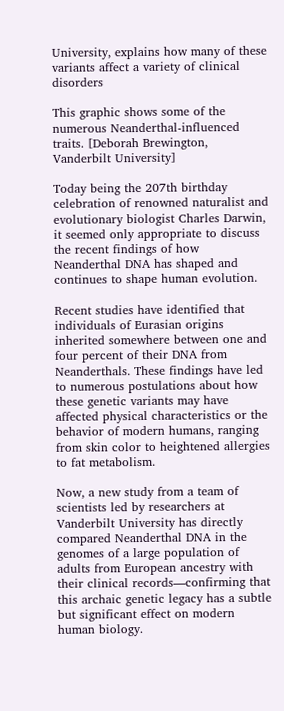University, explains how many of these variants affect a variety of clinical disorders

This graphic shows some of the numerous Neanderthal-influenced traits. [Deborah Brewington, Vanderbilt University]

Today being the 207th birthday celebration of renowned naturalist and evolutionary biologist Charles Darwin, it seemed only appropriate to discuss the recent findings of how Neanderthal DNA has shaped and continues to shape human evolution.

Recent studies have identified that individuals of Eurasian origins inherited somewhere between one and four percent of their DNA from Neanderthals. These findings have led to numerous postulations about how these genetic variants may have affected physical characteristics or the behavior of modern humans, ranging from skin color to heightened allergies to fat metabolism.

Now, a new study from a team of scientists led by researchers at Vanderbilt University has directly compared Neanderthal DNA in the genomes of a large population of adults from European ancestry with their clinical records—confirming that this archaic genetic legacy has a subtle but significant effect on modern human biology.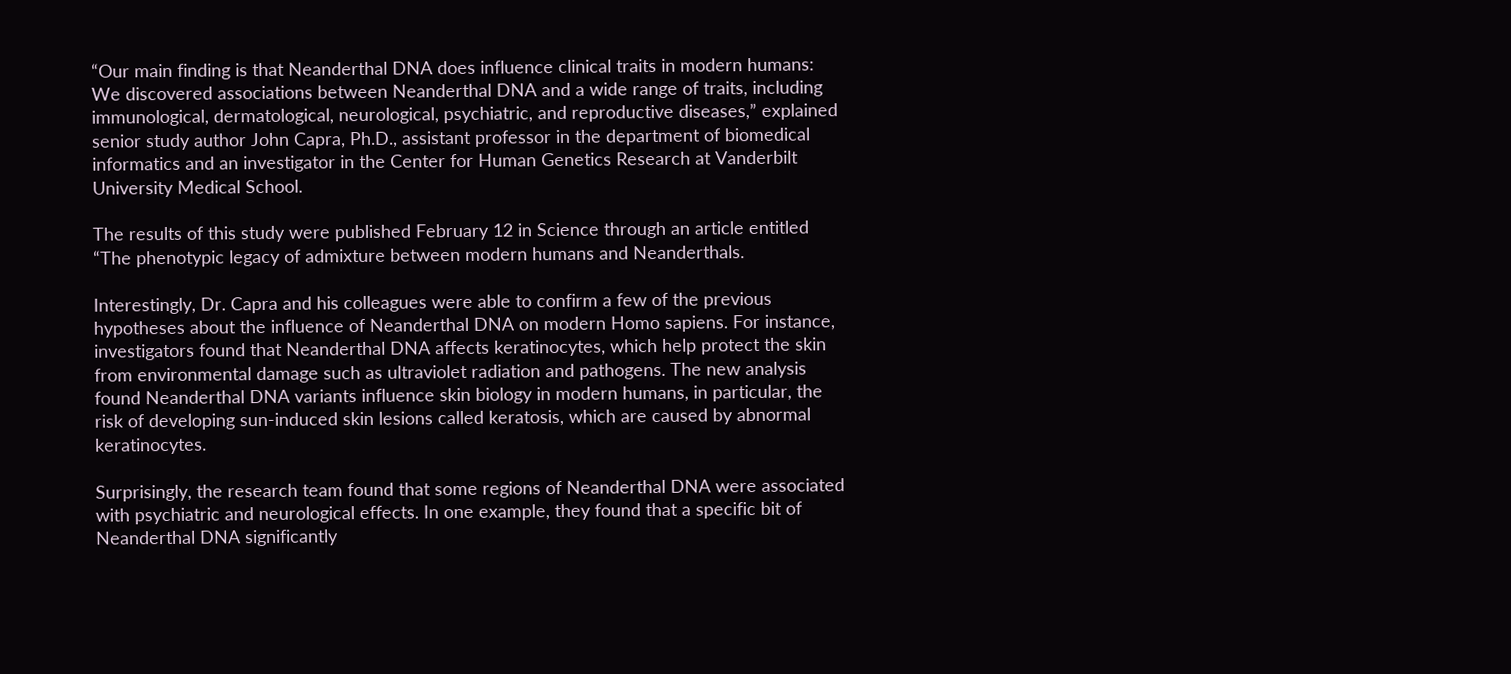“Our main finding is that Neanderthal DNA does influence clinical traits in modern humans: We discovered associations between Neanderthal DNA and a wide range of traits, including immunological, dermatological, neurological, psychiatric, and reproductive diseases,” explained senior study author John Capra, Ph.D., assistant professor in the department of biomedical informatics and an investigator in the Center for Human Genetics Research at Vanderbilt University Medical School.

The results of this study were published February 12 in Science through an article entitled “The phenotypic legacy of admixture between modern humans and Neanderthals.

Interestingly, Dr. Capra and his colleagues were able to confirm a few of the previous hypotheses about the influence of Neanderthal DNA on modern Homo sapiens. For instance, investigators found that Neanderthal DNA affects keratinocytes, which help protect the skin from environmental damage such as ultraviolet radiation and pathogens. The new analysis found Neanderthal DNA variants influence skin biology in modern humans, in particular, the risk of developing sun-induced skin lesions called keratosis, which are caused by abnormal keratinocytes.

Surprisingly, the research team found that some regions of Neanderthal DNA were associated with psychiatric and neurological effects. In one example, they found that a specific bit of Neanderthal DNA significantly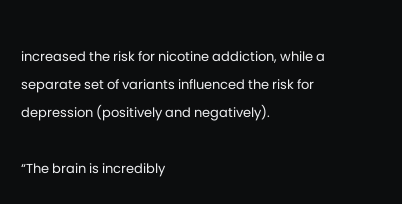increased the risk for nicotine addiction, while a separate set of variants influenced the risk for depression (positively and negatively).

“The brain is incredibly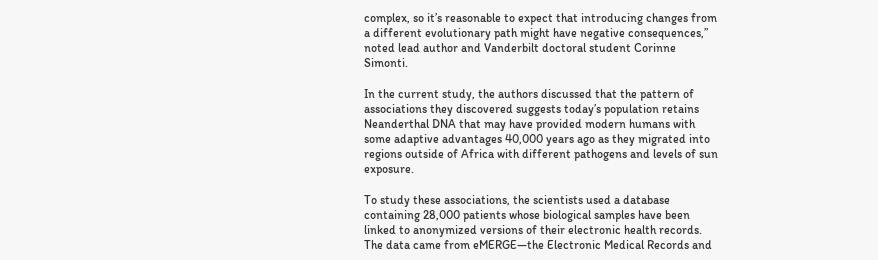complex, so it’s reasonable to expect that introducing changes from a different evolutionary path might have negative consequences,” noted lead author and Vanderbilt doctoral student Corinne Simonti.

In the current study, the authors discussed that the pattern of associations they discovered suggests today’s population retains Neanderthal DNA that may have provided modern humans with some adaptive advantages 40,000 years ago as they migrated into regions outside of Africa with different pathogens and levels of sun exposure.

To study these associations, the scientists used a database containing 28,000 patients whose biological samples have been linked to anonymized versions of their electronic health records. The data came from eMERGE—the Electronic Medical Records and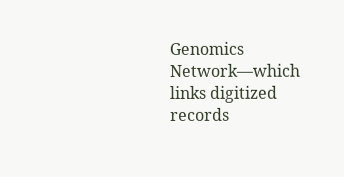Genomics Network—which links digitized records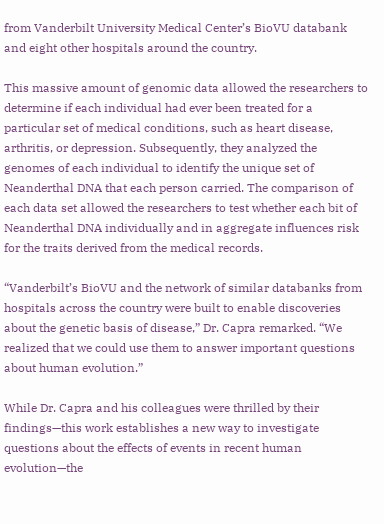from Vanderbilt University Medical Center’s BioVU databank and eight other hospitals around the country.

This massive amount of genomic data allowed the researchers to determine if each individual had ever been treated for a particular set of medical conditions, such as heart disease, arthritis, or depression. Subsequently, they analyzed the genomes of each individual to identify the unique set of Neanderthal DNA that each person carried. The comparison of each data set allowed the researchers to test whether each bit of Neanderthal DNA individually and in aggregate influences risk for the traits derived from the medical records.

“Vanderbilt’s BioVU and the network of similar databanks from hospitals across the country were built to enable discoveries about the genetic basis of disease,” Dr. Capra remarked. “We realized that we could use them to answer important questions about human evolution.”

While Dr. Capra and his colleagues were thrilled by their findings—this work establishes a new way to investigate questions about the effects of events in recent human evolution—the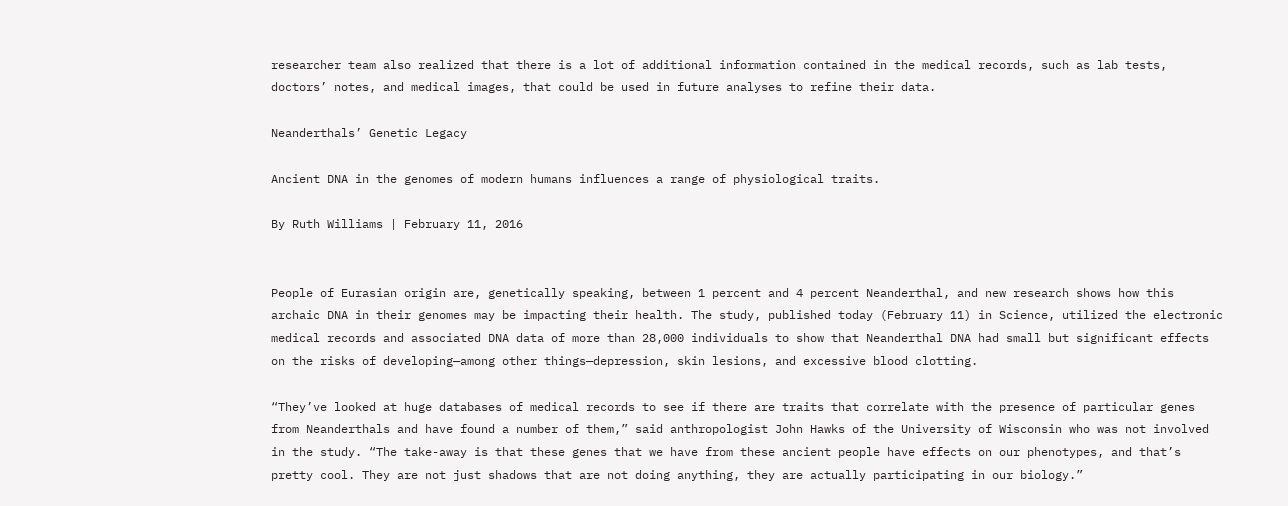researcher team also realized that there is a lot of additional information contained in the medical records, such as lab tests, doctors’ notes, and medical images, that could be used in future analyses to refine their data.

Neanderthals’ Genetic Legacy

Ancient DNA in the genomes of modern humans influences a range of physiological traits.

By Ruth Williams | February 11, 2016


People of Eurasian origin are, genetically speaking, between 1 percent and 4 percent Neanderthal, and new research shows how this archaic DNA in their genomes may be impacting their health. The study, published today (February 11) in Science, utilized the electronic medical records and associated DNA data of more than 28,000 individuals to show that Neanderthal DNA had small but significant effects on the risks of developing—among other things—depression, skin lesions, and excessive blood clotting.

“They’ve looked at huge databases of medical records to see if there are traits that correlate with the presence of particular genes from Neanderthals and have found a number of them,” said anthropologist John Hawks of the University of Wisconsin who was not involved in the study. “The take-away is that these genes that we have from these ancient people have effects on our phenotypes, and that’s pretty cool. They are not just shadows that are not doing anything, they are actually participating in our biology.”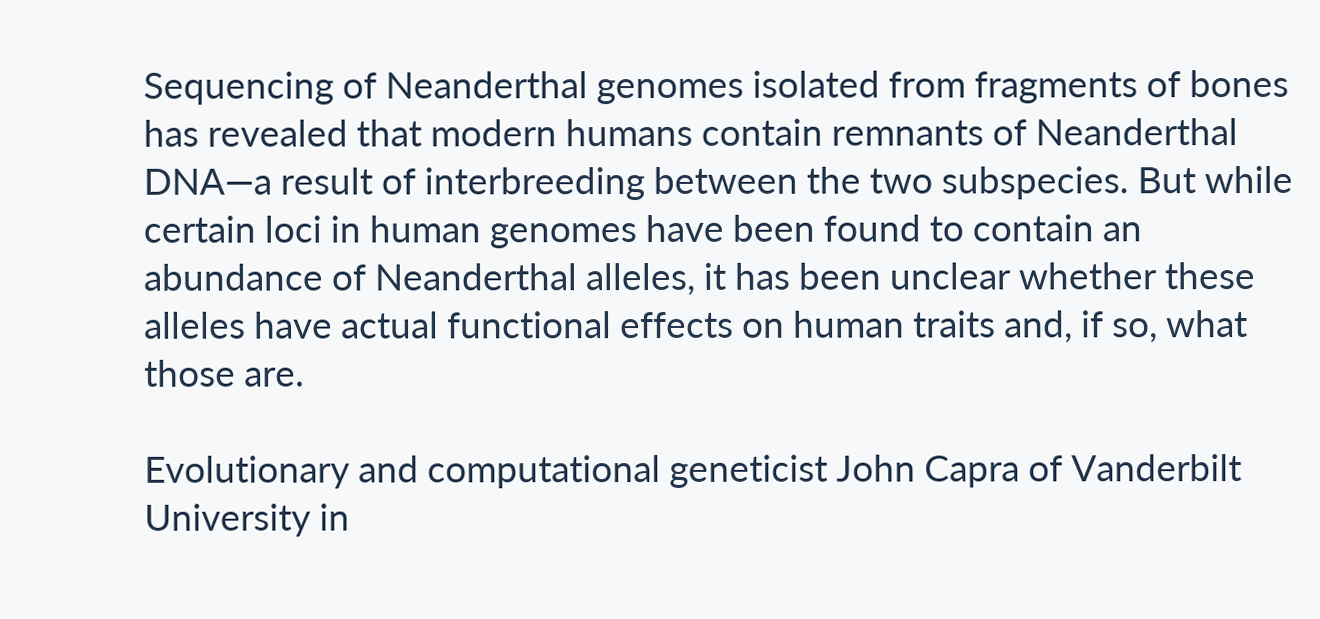Sequencing of Neanderthal genomes isolated from fragments of bones has revealed that modern humans contain remnants of Neanderthal DNA—a result of interbreeding between the two subspecies. But while certain loci in human genomes have been found to contain an abundance of Neanderthal alleles, it has been unclear whether these alleles have actual functional effects on human traits and, if so, what those are.

Evolutionary and computational geneticist John Capra of Vanderbilt University in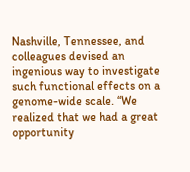Nashville, Tennessee, and colleagues devised an ingenious way to investigate such functional effects on a genome-wide scale. “We realized that we had a great opportunity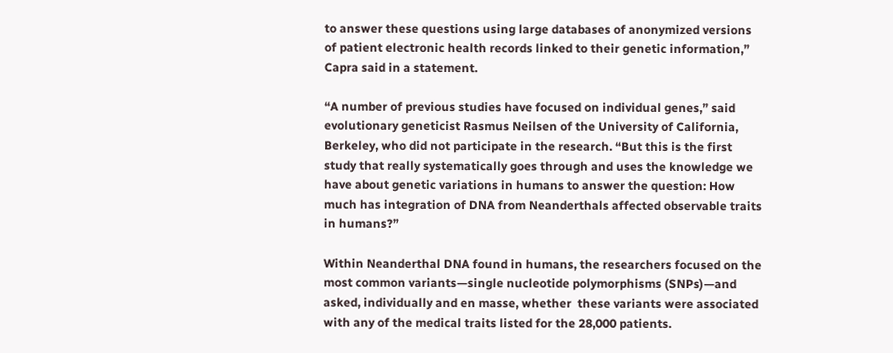to answer these questions using large databases of anonymized versions of patient electronic health records linked to their genetic information,” Capra said in a statement.

“A number of previous studies have focused on individual genes,” said evolutionary geneticist Rasmus Neilsen of the University of California, Berkeley, who did not participate in the research. “But this is the first study that really systematically goes through and uses the knowledge we have about genetic variations in humans to answer the question: How much has integration of DNA from Neanderthals affected observable traits in humans?”

Within Neanderthal DNA found in humans, the researchers focused on the most common variants—single nucleotide polymorphisms (SNPs)—and asked, individually and en masse, whether  these variants were associated with any of the medical traits listed for the 28,000 patients.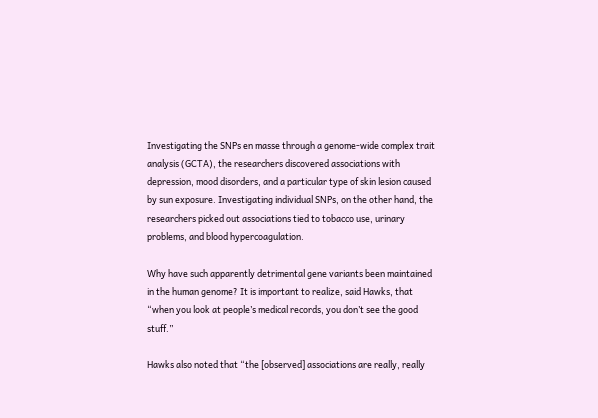Investigating the SNPs en masse through a genome-wide complex trait analysis (GCTA), the researchers discovered associations with depression, mood disorders, and a particular type of skin lesion caused by sun exposure. Investigating individual SNPs, on the other hand, the researchers picked out associations tied to tobacco use, urinary problems, and blood hypercoagulation.

Why have such apparently detrimental gene variants been maintained in the human genome? It is important to realize, said Hawks, that “when you look at people’s medical records, you don’t see the good stuff.”

Hawks also noted that “the [observed] associations are really, really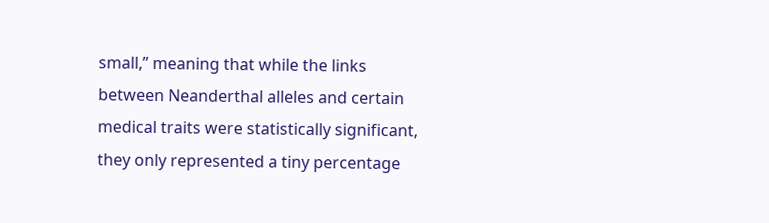small,” meaning that while the links between Neanderthal alleles and certain medical traits were statistically significant, they only represented a tiny percentage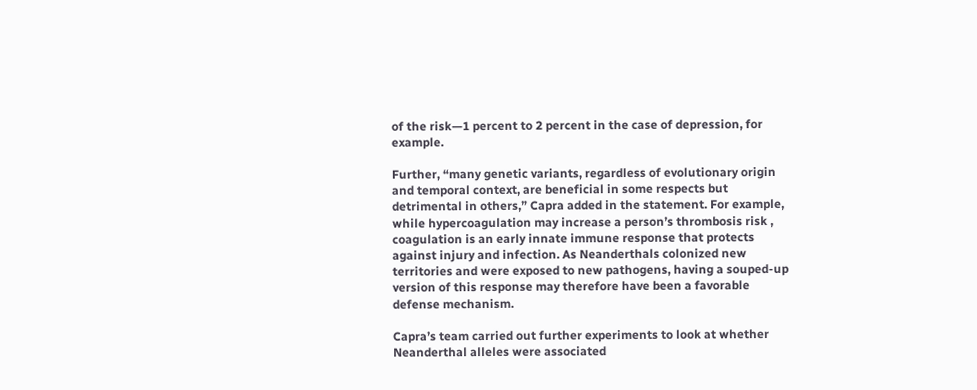of the risk—1 percent to 2 percent in the case of depression, for example.

Further, “many genetic variants, regardless of evolutionary origin and temporal context, are beneficial in some respects but detrimental in others,” Capra added in the statement. For example, while hypercoagulation may increase a person’s thrombosis risk , coagulation is an early innate immune response that protects against injury and infection. As Neanderthals colonized new territories and were exposed to new pathogens, having a souped-up version of this response may therefore have been a favorable defense mechanism.

Capra’s team carried out further experiments to look at whether Neanderthal alleles were associated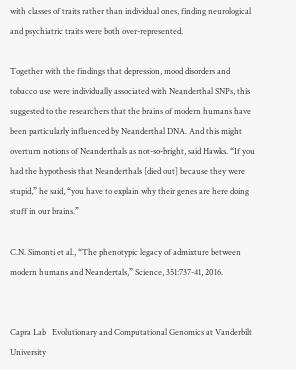with classes of traits rather than individual ones, finding neurological and psychiatric traits were both over-represented.

Together with the findings that depression, mood disorders and tobacco use were individually associated with Neanderthal SNPs, this suggested to the researchers that the brains of modern humans have been particularly influenced by Neanderthal DNA. And this might overturn notions of Neanderthals as not-so-bright, said Hawks. “If you had the hypothesis that Neanderthals [died out] because they were stupid,” he said, “you have to explain why their genes are here doing stuff in our brains.”

C.N. Simonti et al., “The phenotypic legacy of admixture between modern humans and Neandertals,” Science, 351:737-41, 2016.


Capra Lab   Evolutionary and Computational Genomics at Vanderbilt University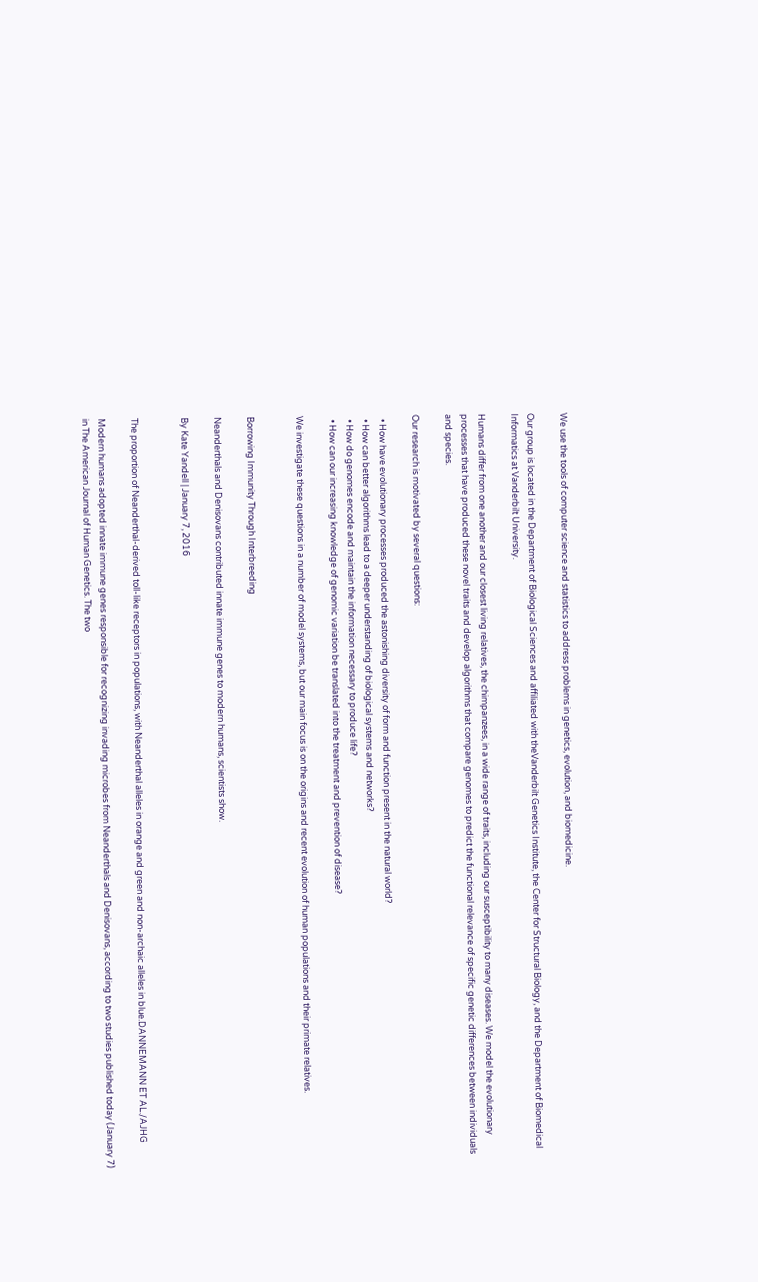We use the tools of computer science and statistics to address problems in genetics, evolution, and biomedicine.

Our group is located in the Department of Biological Sciences and affiliated with theVanderbilt Genetics Institute, the Center for Structural Biology, and the Department of Biomedical Informatics at Vanderbilt University.

Humans differ from one another and our closest living relatives, the chimpanzees, in a wide range of traits, including our susceptibility to many diseases. We model the evolutionary processes that have produced these novel traits and develop algorithms that compare genomes to predict the functional relevance of specific genetic differences between individuals and species.

Our research is motivated by several questions:

  • How have evolutionary processes produced the astonishing diversity of form and function present in the natural world?
  • How can better algorithms lead to a deeper understanding of biological systems and networks?
  • How do genomes encode and maintain the information necessary to produce life?
  • How can our increasing knowledge of genomic variation be translated into the treatment and prevention of disease?

We investigate these questions in a number of model systems, but our main focus is on the origins and recent evolution of human populations and their primate relatives.


Borrowing Immunity Through Interbreeding

Neanderthals and Denisovans contributed innate immune genes to modern humans, scientists show.

By Kate Yandell | January 7, 2016


The proportion of Neanderthal-derived toll-like receptors in populations, with Neanderthal alleles in orange and green and non-archaic alleles in blue.DANNEMANN ET AL./AJHG

Modern humans adopted innate immune genes responsible for recognizing invading microbes from Neanderthals and Denisovans, according to two studies published today (January 7) in The American Journal of Human Genetics. The two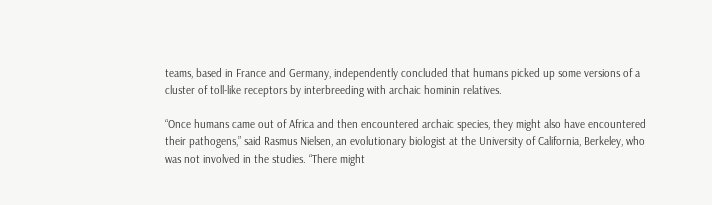teams, based in France and Germany, independently concluded that humans picked up some versions of a cluster of toll-like receptors by interbreeding with archaic hominin relatives.

“Once humans came out of Africa and then encountered archaic species, they might also have encountered their pathogens,” said Rasmus Nielsen, an evolutionary biologist at the University of California, Berkeley, who was not involved in the studies. “There might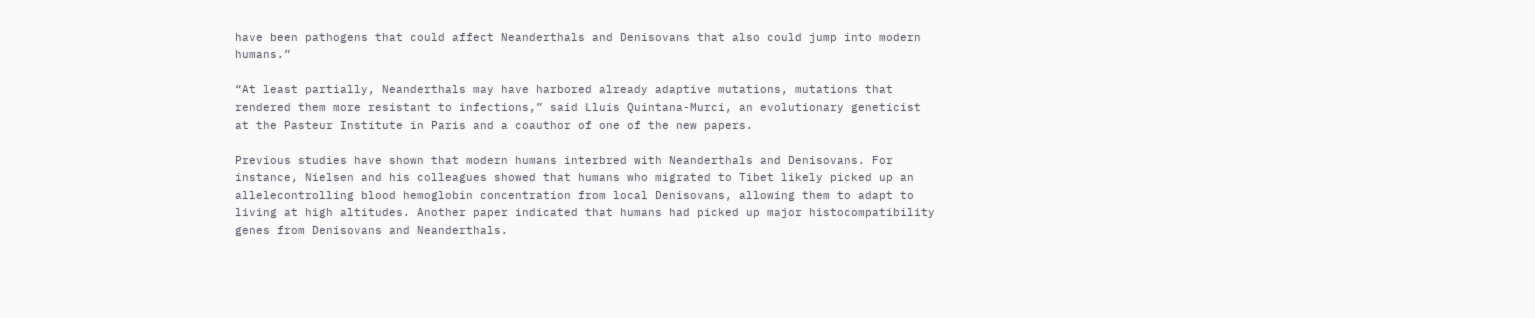have been pathogens that could affect Neanderthals and Denisovans that also could jump into modern humans.”

“At least partially, Neanderthals may have harbored already adaptive mutations, mutations that rendered them more resistant to infections,” said Lluis Quintana-Murci, an evolutionary geneticist at the Pasteur Institute in Paris and a coauthor of one of the new papers.

Previous studies have shown that modern humans interbred with Neanderthals and Denisovans. For instance, Nielsen and his colleagues showed that humans who migrated to Tibet likely picked up an allelecontrolling blood hemoglobin concentration from local Denisovans, allowing them to adapt to living at high altitudes. Another paper indicated that humans had picked up major histocompatibility genes from Denisovans and Neanderthals.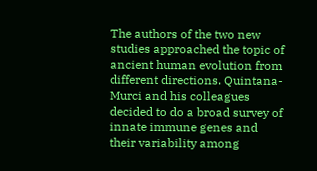The authors of the two new studies approached the topic of ancient human evolution from different directions. Quintana-Murci and his colleagues decided to do a broad survey of innate immune genes and their variability among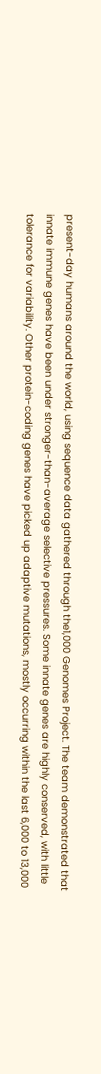present-day humans around the world, using sequence data gathered through the1,000 Genomes Project. The team demonstrated that innate immune genes have been under stronger-than-average selective pressures. Some innate genes are highly conserved, with little tolerance for variability. Other protein-coding genes have picked up adaptive mutations, mostly occurring within the last 6,000 to 13,000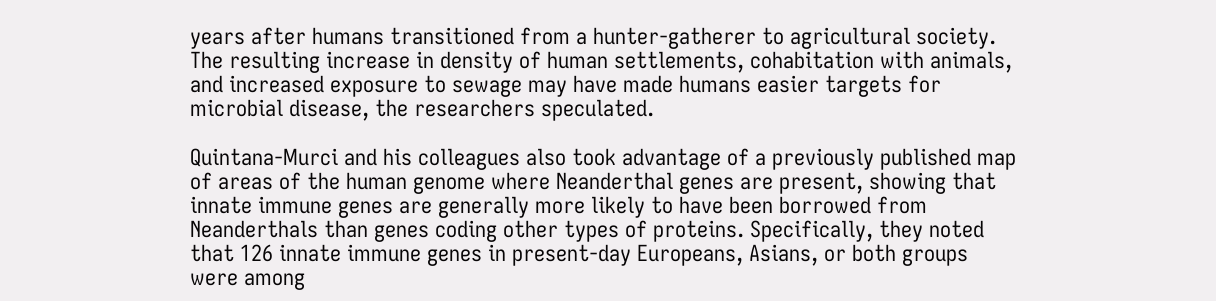years after humans transitioned from a hunter-gatherer to agricultural society. The resulting increase in density of human settlements, cohabitation with animals, and increased exposure to sewage may have made humans easier targets for microbial disease, the researchers speculated.

Quintana-Murci and his colleagues also took advantage of a previously published map of areas of the human genome where Neanderthal genes are present, showing that innate immune genes are generally more likely to have been borrowed from Neanderthals than genes coding other types of proteins. Specifically, they noted that 126 innate immune genes in present-day Europeans, Asians, or both groups were among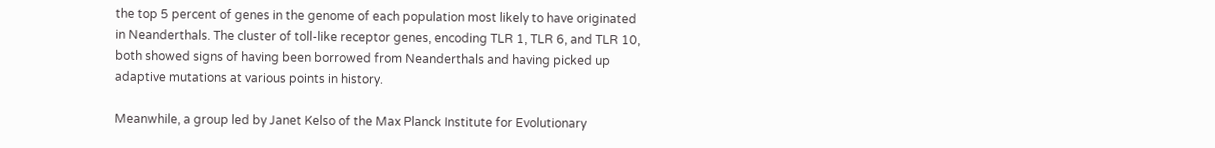the top 5 percent of genes in the genome of each population most likely to have originated in Neanderthals. The cluster of toll-like receptor genes, encoding TLR 1, TLR 6, and TLR 10, both showed signs of having been borrowed from Neanderthals and having picked up adaptive mutations at various points in history.

Meanwhile, a group led by Janet Kelso of the Max Planck Institute for Evolutionary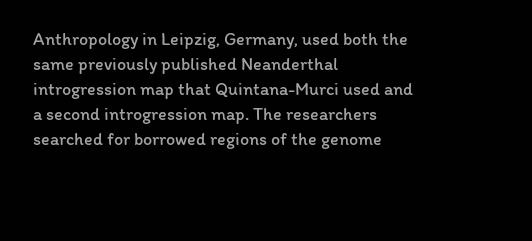Anthropology in Leipzig, Germany, used both the same previously published Neanderthal introgression map that Quintana-Murci used and a second introgression map. The researchers searched for borrowed regions of the genome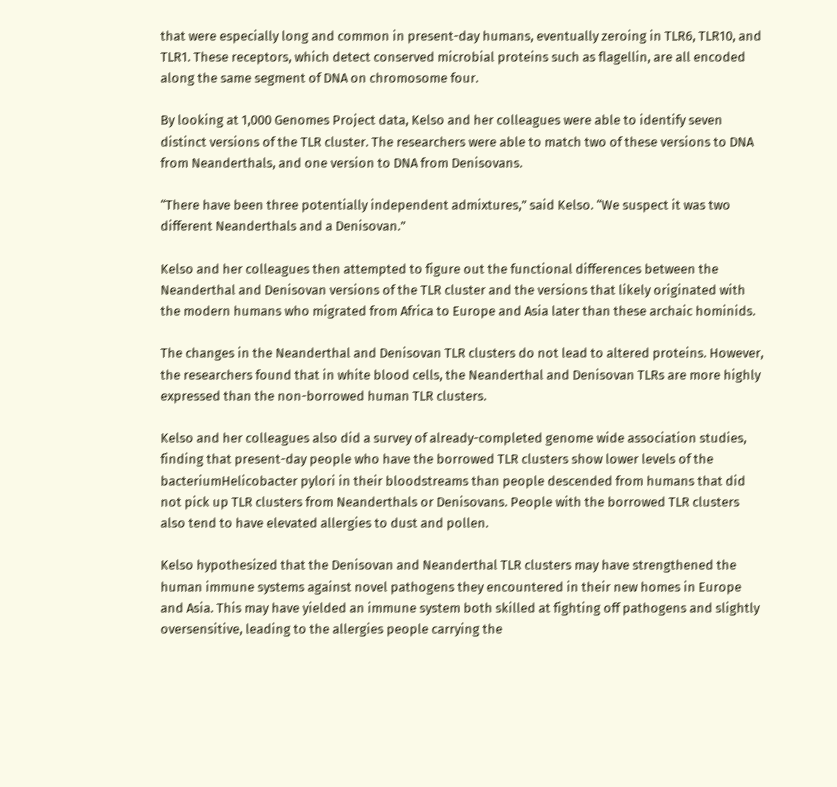that were especially long and common in present-day humans, eventually zeroing in TLR6, TLR10, and TLR1. These receptors, which detect conserved microbial proteins such as flagellin, are all encoded along the same segment of DNA on chromosome four.

By looking at 1,000 Genomes Project data, Kelso and her colleagues were able to identify seven distinct versions of the TLR cluster. The researchers were able to match two of these versions to DNA from Neanderthals, and one version to DNA from Denisovans.

“There have been three potentially independent admixtures,” said Kelso. “We suspect it was two different Neanderthals and a Denisovan.”

Kelso and her colleagues then attempted to figure out the functional differences between the Neanderthal and Denisovan versions of the TLR cluster and the versions that likely originated with the modern humans who migrated from Africa to Europe and Asia later than these archaic hominids.

The changes in the Neanderthal and Denisovan TLR clusters do not lead to altered proteins. However, the researchers found that in white blood cells, the Neanderthal and Denisovan TLRs are more highly expressed than the non-borrowed human TLR clusters.

Kelso and her colleagues also did a survey of already-completed genome wide association studies, finding that present-day people who have the borrowed TLR clusters show lower levels of the bacteriumHelicobacter pylori in their bloodstreams than people descended from humans that did not pick up TLR clusters from Neanderthals or Denisovans. People with the borrowed TLR clusters also tend to have elevated allergies to dust and pollen.

Kelso hypothesized that the Denisovan and Neanderthal TLR clusters may have strengthened the human immune systems against novel pathogens they encountered in their new homes in Europe and Asia. This may have yielded an immune system both skilled at fighting off pathogens and slightly oversensitive, leading to the allergies people carrying the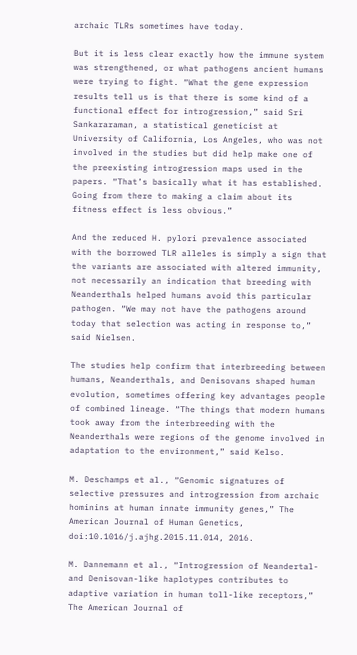archaic TLRs sometimes have today.

But it is less clear exactly how the immune system was strengthened, or what pathogens ancient humans were trying to fight. “What the gene expression results tell us is that there is some kind of a functional effect for introgression,” said Sri Sankararaman, a statistical geneticist at University of California, Los Angeles, who was not involved in the studies but did help make one of the preexisting introgression maps used in the papers. “That’s basically what it has established. Going from there to making a claim about its fitness effect is less obvious.”

And the reduced H. pylori prevalence associated with the borrowed TLR alleles is simply a sign that the variants are associated with altered immunity, not necessarily an indication that breeding with Neanderthals helped humans avoid this particular pathogen. “We may not have the pathogens around today that selection was acting in response to,” said Nielsen.

The studies help confirm that interbreeding between humans, Neanderthals, and Denisovans shaped human evolution, sometimes offering key advantages people of combined lineage. “The things that modern humans took away from the interbreeding with the Neanderthals were regions of the genome involved in adaptation to the environment,” said Kelso.

M. Deschamps et al., “Genomic signatures of selective pressures and introgression from archaic hominins at human innate immunity genes,” The American Journal of Human Genetics, doi:10.1016/j.ajhg.2015.11.014, 2016.

M. Dannemann et al., “Introgression of Neandertal- and Denisovan-like haplotypes contributes to adaptive variation in human toll-like receptors,” The American Journal of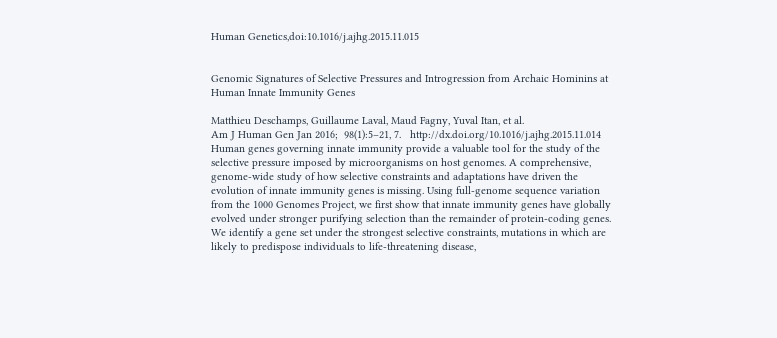Human Genetics,doi:10.1016/j.ajhg.2015.11.015


Genomic Signatures of Selective Pressures and Introgression from Archaic Hominins at Human Innate Immunity Genes

Matthieu Deschamps, Guillaume Laval, Maud Fagny, Yuval Itan, et al.
Am J Human Gen Jan 2016;  98(1):5–21, 7.   http://dx.doi.org/10.1016/j.ajhg.2015.11.014
Human genes governing innate immunity provide a valuable tool for the study of the selective pressure imposed by microorganisms on host genomes. A comprehensive, genome-wide study of how selective constraints and adaptations have driven the evolution of innate immunity genes is missing. Using full-genome sequence variation from the 1000 Genomes Project, we first show that innate immunity genes have globally evolved under stronger purifying selection than the remainder of protein-coding genes. We identify a gene set under the strongest selective constraints, mutations in which are likely to predispose individuals to life-threatening disease,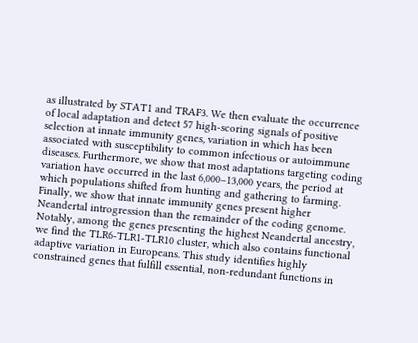as illustrated by STAT1 and TRAF3. We then evaluate the occurrence of local adaptation and detect 57 high-scoring signals of positive selection at innate immunity genes, variation in which has been associated with susceptibility to common infectious or autoimmune diseases. Furthermore, we show that most adaptations targeting coding variation have occurred in the last 6,000–13,000 years, the period at which populations shifted from hunting and gathering to farming. Finally, we show that innate immunity genes present higher Neandertal introgression than the remainder of the coding genome. Notably, among the genes presenting the highest Neandertal ancestry, we find the TLR6-TLR1-TLR10 cluster, which also contains functional adaptive variation in Europeans. This study identifies highly constrained genes that fulfill essential, non-redundant functions in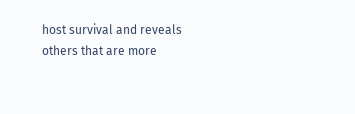host survival and reveals others that are more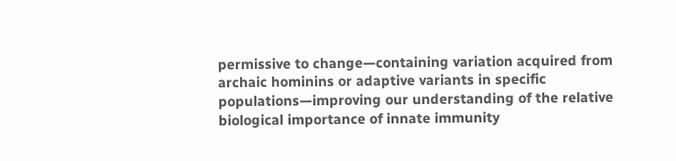permissive to change—containing variation acquired from archaic hominins or adaptive variants in specific populations—improving our understanding of the relative biological importance of innate immunity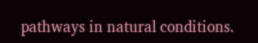pathways in natural conditions.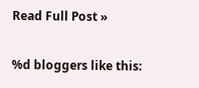Read Full Post »

%d bloggers like this: